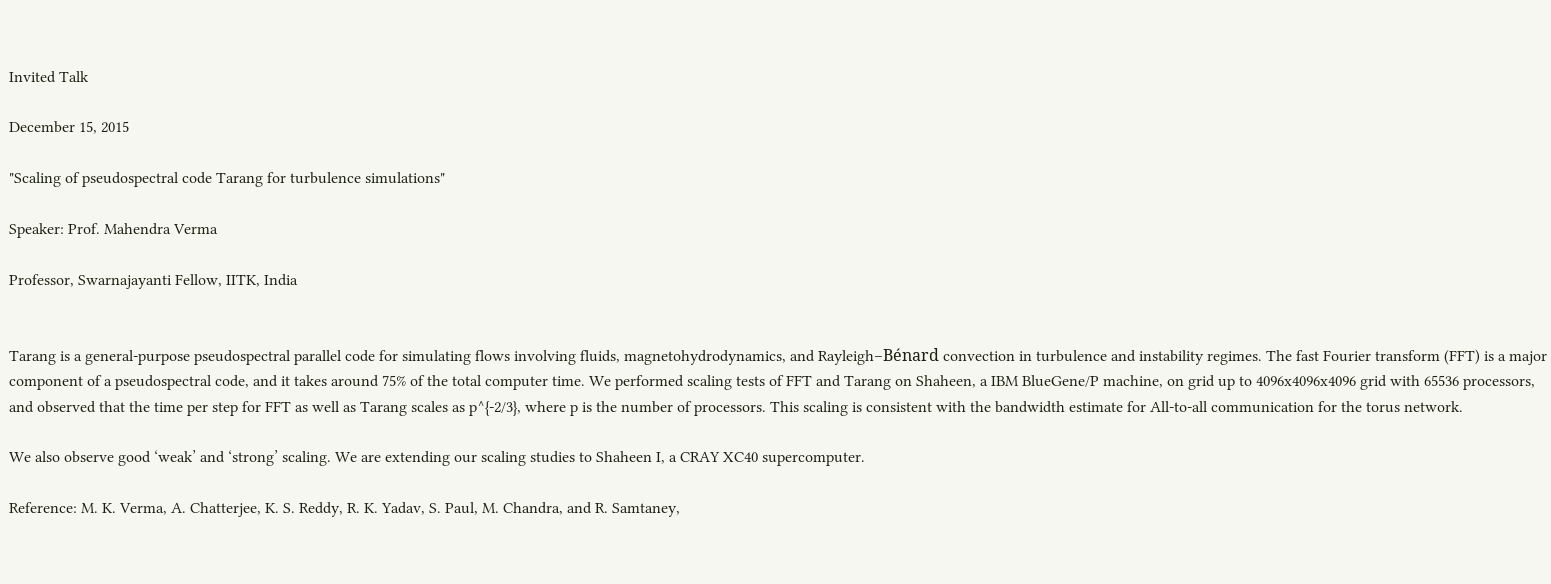Invited Talk

December 15, 2015

"Scaling of pseudospectral code Tarang for turbulence simulations"

Speaker: Prof. Mahendra Verma

Professor, Swarnajayanti Fellow, IITK, India


Tarang is a general-purpose pseudospectral parallel code for simulating flows involving fluids, magnetohydrodynamics, and Rayleigh–Bénard convection in turbulence and instability regimes. The fast Fourier transform (FFT) is a major component of a pseudospectral code, and it takes around 75% of the total computer time. We performed scaling tests of FFT and Tarang on Shaheen, a IBM BlueGene/P machine, on grid up to 4096x4096x4096 grid with 65536 processors, and observed that the time per step for FFT as well as Tarang scales as p^{-2/3}, where p is the number of processors. This scaling is consistent with the bandwidth estimate for All-to-all communication for the torus network.

We also observe good ‘weak’ and ‘strong’ scaling. We are extending our scaling studies to Shaheen I, a CRAY XC40 supercomputer.

Reference: M. K. Verma, A. Chatterjee, K. S. Reddy, R. K. Yadav, S. Paul, M. Chandra, and R. Samtaney,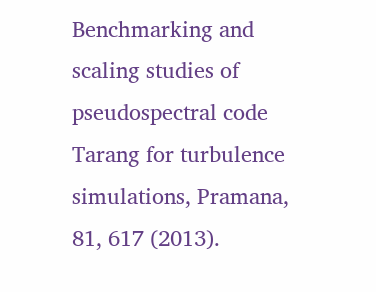Benchmarking and scaling studies of pseudospectral code Tarang for turbulence simulations, Pramana, 81, 617 (2013).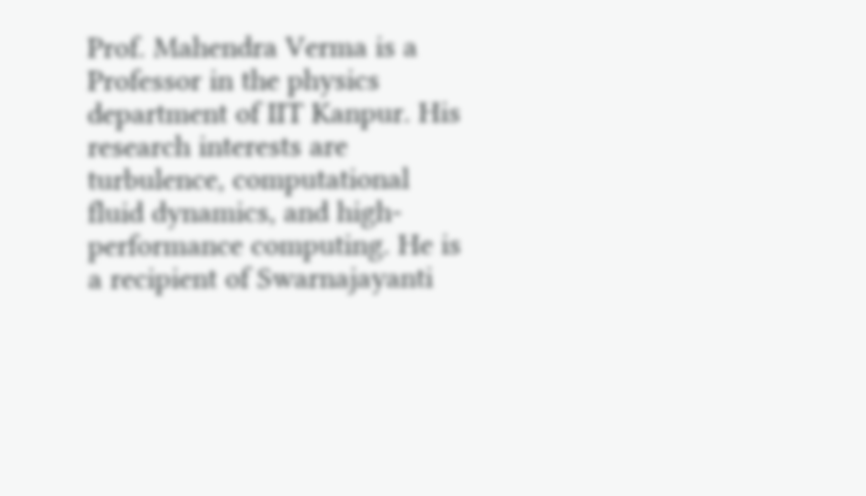Prof. Mahendra Verma is a Professor in the physics department of IIT Kanpur. His research interests are turbulence, computational fluid dynamics, and high-performance computing. He is a recipient of Swarnajayanti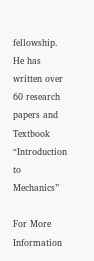fellowship. He has written over 60 research papers and Textbook “Introduction to Mechanics”

For More Information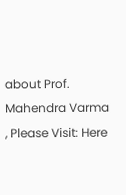about Prof. Mahendra Varma , Please Visit: Here